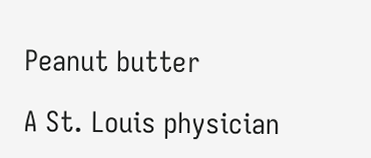Peanut butter

A St. Louis physician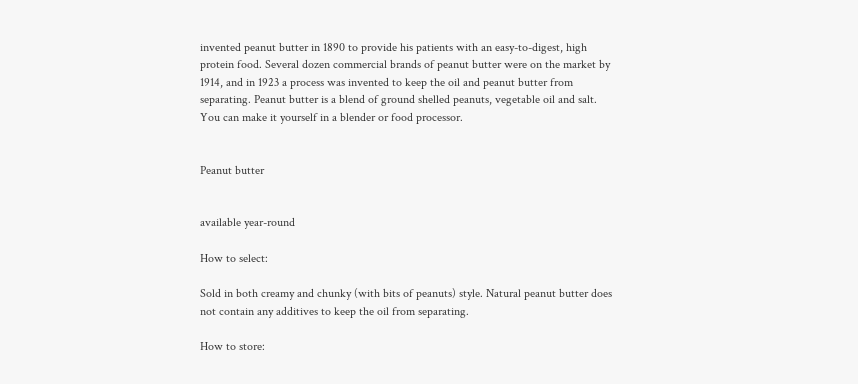invented peanut butter in 1890 to provide his patients with an easy-to-digest, high protein food. Several dozen commercial brands of peanut butter were on the market by 1914, and in 1923 a process was invented to keep the oil and peanut butter from separating. Peanut butter is a blend of ground shelled peanuts, vegetable oil and salt. You can make it yourself in a blender or food processor.


Peanut butter


available year-round

How to select:

Sold in both creamy and chunky (with bits of peanuts) style. Natural peanut butter does not contain any additives to keep the oil from separating.

How to store: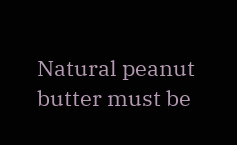Natural peanut butter must be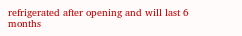refrigerated after opening and will last 6 months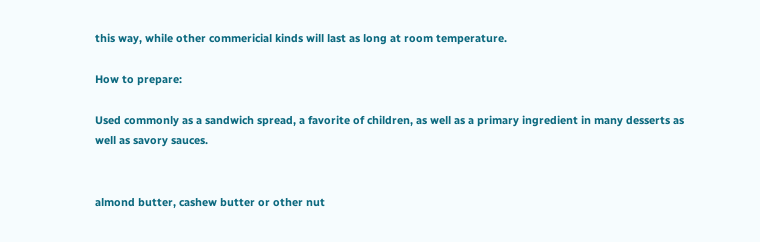this way, while other commericial kinds will last as long at room temperature.

How to prepare:

Used commonly as a sandwich spread, a favorite of children, as well as a primary ingredient in many desserts as well as savory sauces.


almond butter, cashew butter or other nut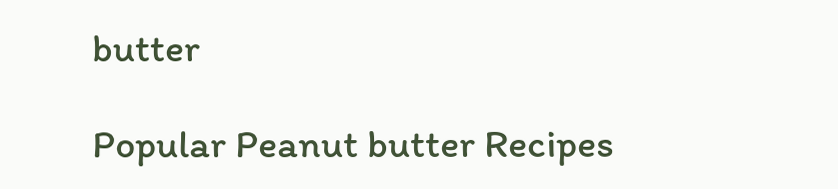butter

Popular Peanut butter Recipes